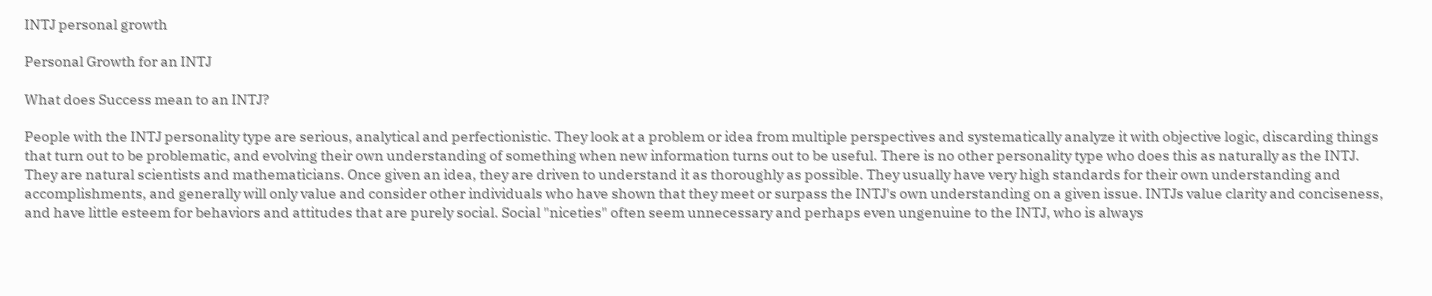INTJ personal growth

Personal Growth for an INTJ

What does Success mean to an INTJ?

People with the INTJ personality type are serious, analytical and perfectionistic. They look at a problem or idea from multiple perspectives and systematically analyze it with objective logic, discarding things that turn out to be problematic, and evolving their own understanding of something when new information turns out to be useful. There is no other personality type who does this as naturally as the INTJ. They are natural scientists and mathematicians. Once given an idea, they are driven to understand it as thoroughly as possible. They usually have very high standards for their own understanding and accomplishments, and generally will only value and consider other individuals who have shown that they meet or surpass the INTJ's own understanding on a given issue. INTJs value clarity and conciseness, and have little esteem for behaviors and attitudes that are purely social. Social "niceties" often seem unnecessary and perhaps even ungenuine to the INTJ, who is always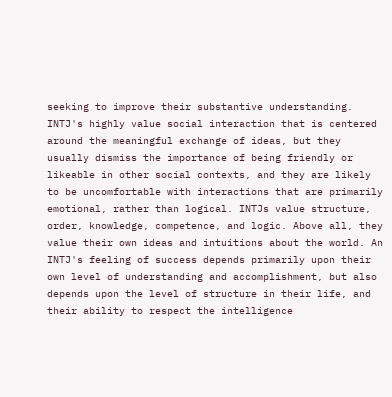seeking to improve their substantive understanding. INTJ's highly value social interaction that is centered around the meaningful exchange of ideas, but they usually dismiss the importance of being friendly or likeable in other social contexts, and they are likely to be uncomfortable with interactions that are primarily emotional, rather than logical. INTJs value structure, order, knowledge, competence, and logic. Above all, they value their own ideas and intuitions about the world. An INTJ's feeling of success depends primarily upon their own level of understanding and accomplishment, but also depends upon the level of structure in their life, and their ability to respect the intelligence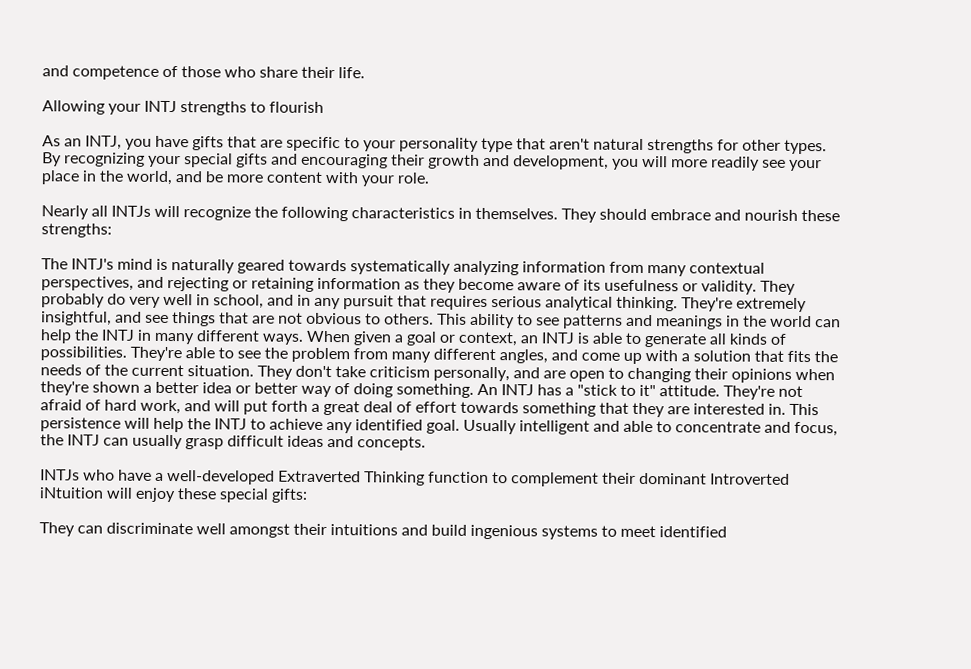and competence of those who share their life.

Allowing your INTJ strengths to flourish

As an INTJ, you have gifts that are specific to your personality type that aren't natural strengths for other types. By recognizing your special gifts and encouraging their growth and development, you will more readily see your place in the world, and be more content with your role.

Nearly all INTJs will recognize the following characteristics in themselves. They should embrace and nourish these strengths:

The INTJ's mind is naturally geared towards systematically analyzing information from many contextual perspectives, and rejecting or retaining information as they become aware of its usefulness or validity. They probably do very well in school, and in any pursuit that requires serious analytical thinking. They're extremely insightful, and see things that are not obvious to others. This ability to see patterns and meanings in the world can help the INTJ in many different ways. When given a goal or context, an INTJ is able to generate all kinds of possibilities. They're able to see the problem from many different angles, and come up with a solution that fits the needs of the current situation. They don't take criticism personally, and are open to changing their opinions when they're shown a better idea or better way of doing something. An INTJ has a "stick to it" attitude. They're not afraid of hard work, and will put forth a great deal of effort towards something that they are interested in. This persistence will help the INTJ to achieve any identified goal. Usually intelligent and able to concentrate and focus, the INTJ can usually grasp difficult ideas and concepts.

INTJs who have a well-developed Extraverted Thinking function to complement their dominant Introverted iNtuition will enjoy these special gifts:

They can discriminate well amongst their intuitions and build ingenious systems to meet identified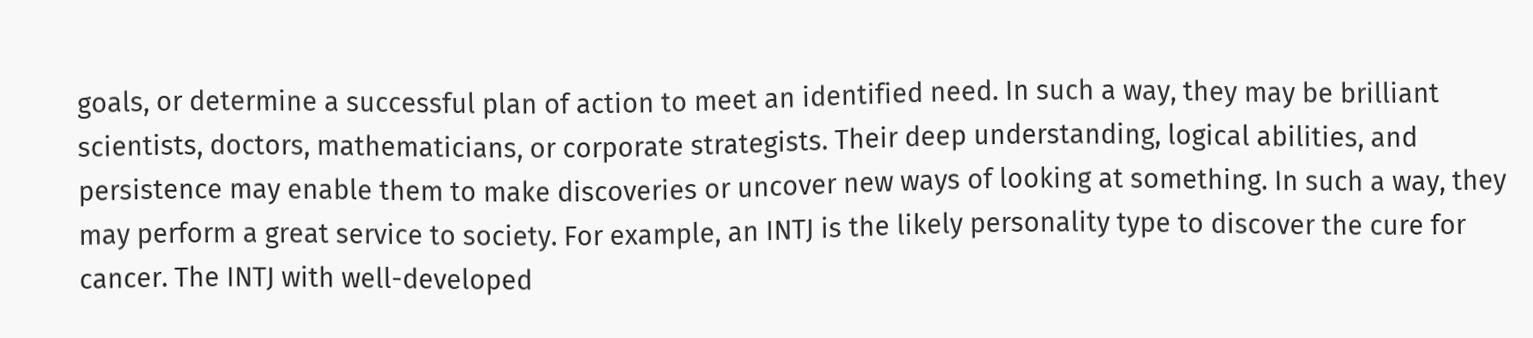goals, or determine a successful plan of action to meet an identified need. In such a way, they may be brilliant scientists, doctors, mathematicians, or corporate strategists. Their deep understanding, logical abilities, and persistence may enable them to make discoveries or uncover new ways of looking at something. In such a way, they may perform a great service to society. For example, an INTJ is the likely personality type to discover the cure for cancer. The INTJ with well-developed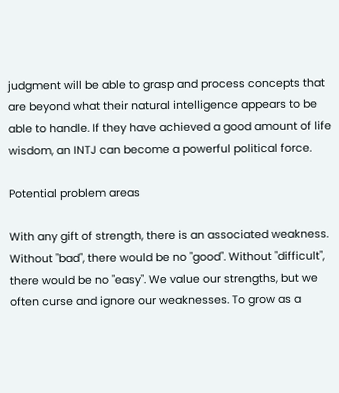judgment will be able to grasp and process concepts that are beyond what their natural intelligence appears to be able to handle. If they have achieved a good amount of life wisdom, an INTJ can become a powerful political force.

Potential problem areas

With any gift of strength, there is an associated weakness. Without "bad", there would be no "good". Without "difficult", there would be no "easy". We value our strengths, but we often curse and ignore our weaknesses. To grow as a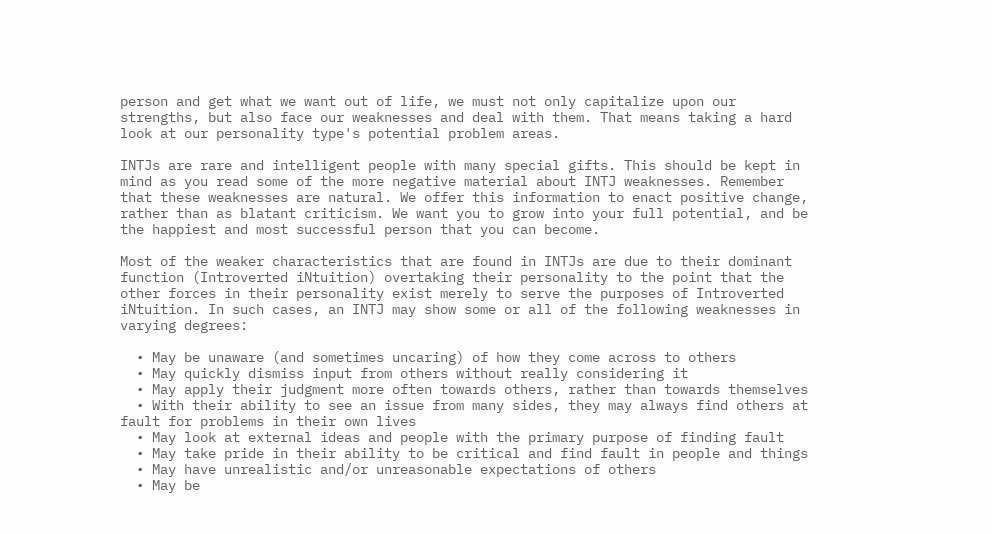person and get what we want out of life, we must not only capitalize upon our strengths, but also face our weaknesses and deal with them. That means taking a hard look at our personality type's potential problem areas.

INTJs are rare and intelligent people with many special gifts. This should be kept in mind as you read some of the more negative material about INTJ weaknesses. Remember that these weaknesses are natural. We offer this information to enact positive change, rather than as blatant criticism. We want you to grow into your full potential, and be the happiest and most successful person that you can become.

Most of the weaker characteristics that are found in INTJs are due to their dominant function (Introverted iNtuition) overtaking their personality to the point that the other forces in their personality exist merely to serve the purposes of Introverted iNtuition. In such cases, an INTJ may show some or all of the following weaknesses in varying degrees:

  • May be unaware (and sometimes uncaring) of how they come across to others
  • May quickly dismiss input from others without really considering it
  • May apply their judgment more often towards others, rather than towards themselves
  • With their ability to see an issue from many sides, they may always find others at fault for problems in their own lives
  • May look at external ideas and people with the primary purpose of finding fault
  • May take pride in their ability to be critical and find fault in people and things
  • May have unrealistic and/or unreasonable expectations of others
  • May be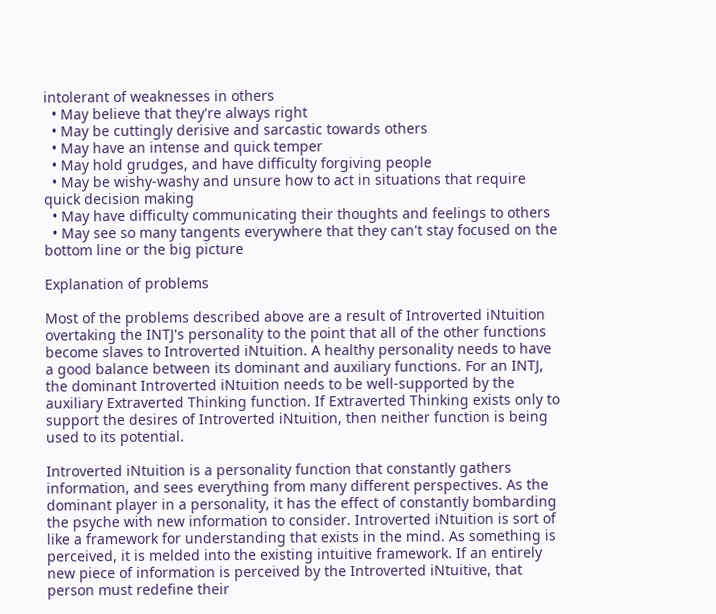intolerant of weaknesses in others
  • May believe that they're always right
  • May be cuttingly derisive and sarcastic towards others
  • May have an intense and quick temper
  • May hold grudges, and have difficulty forgiving people
  • May be wishy-washy and unsure how to act in situations that require quick decision making
  • May have difficulty communicating their thoughts and feelings to others
  • May see so many tangents everywhere that they can't stay focused on the bottom line or the big picture

Explanation of problems

Most of the problems described above are a result of Introverted iNtuition overtaking the INTJ's personality to the point that all of the other functions become slaves to Introverted iNtuition. A healthy personality needs to have a good balance between its dominant and auxiliary functions. For an INTJ, the dominant Introverted iNtuition needs to be well-supported by the auxiliary Extraverted Thinking function. If Extraverted Thinking exists only to support the desires of Introverted iNtuition, then neither function is being used to its potential.

Introverted iNtuition is a personality function that constantly gathers information, and sees everything from many different perspectives. As the dominant player in a personality, it has the effect of constantly bombarding the psyche with new information to consider. Introverted iNtuition is sort of like a framework for understanding that exists in the mind. As something is perceived, it is melded into the existing intuitive framework. If an entirely new piece of information is perceived by the Introverted iNtuitive, that person must redefine their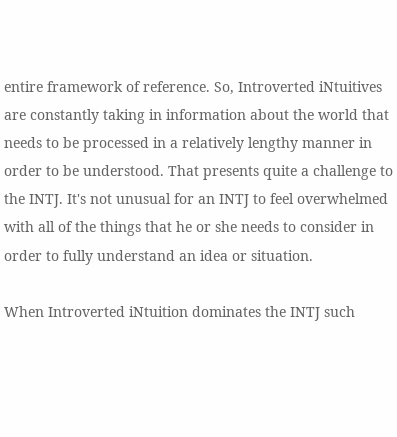entire framework of reference. So, Introverted iNtuitives are constantly taking in information about the world that needs to be processed in a relatively lengthy manner in order to be understood. That presents quite a challenge to the INTJ. It's not unusual for an INTJ to feel overwhelmed with all of the things that he or she needs to consider in order to fully understand an idea or situation.

When Introverted iNtuition dominates the INTJ such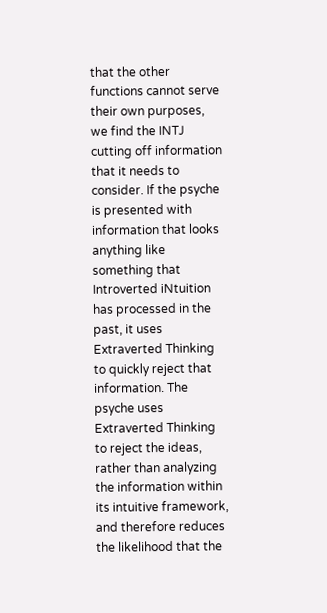that the other functions cannot serve their own purposes, we find the INTJ cutting off information that it needs to consider. If the psyche is presented with information that looks anything like something that Introverted iNtuition has processed in the past, it uses Extraverted Thinking to quickly reject that information. The psyche uses Extraverted Thinking to reject the ideas, rather than analyzing the information within its intuitive framework, and therefore reduces the likelihood that the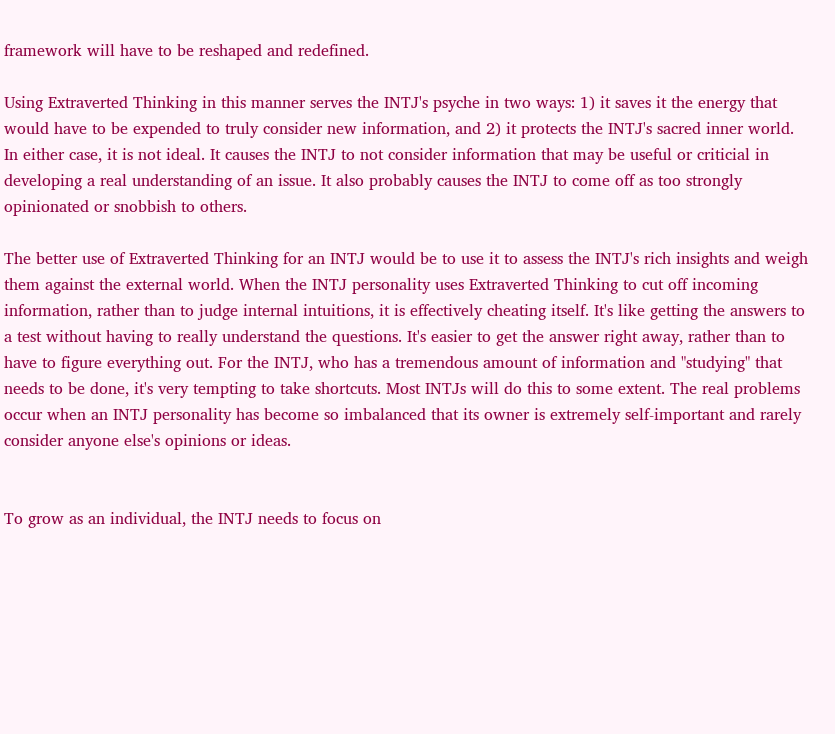framework will have to be reshaped and redefined.

Using Extraverted Thinking in this manner serves the INTJ's psyche in two ways: 1) it saves it the energy that would have to be expended to truly consider new information, and 2) it protects the INTJ's sacred inner world. In either case, it is not ideal. It causes the INTJ to not consider information that may be useful or criticial in developing a real understanding of an issue. It also probably causes the INTJ to come off as too strongly opinionated or snobbish to others.

The better use of Extraverted Thinking for an INTJ would be to use it to assess the INTJ's rich insights and weigh them against the external world. When the INTJ personality uses Extraverted Thinking to cut off incoming information, rather than to judge internal intuitions, it is effectively cheating itself. It's like getting the answers to a test without having to really understand the questions. It's easier to get the answer right away, rather than to have to figure everything out. For the INTJ, who has a tremendous amount of information and "studying" that needs to be done, it's very tempting to take shortcuts. Most INTJs will do this to some extent. The real problems occur when an INTJ personality has become so imbalanced that its owner is extremely self-important and rarely consider anyone else's opinions or ideas.


To grow as an individual, the INTJ needs to focus on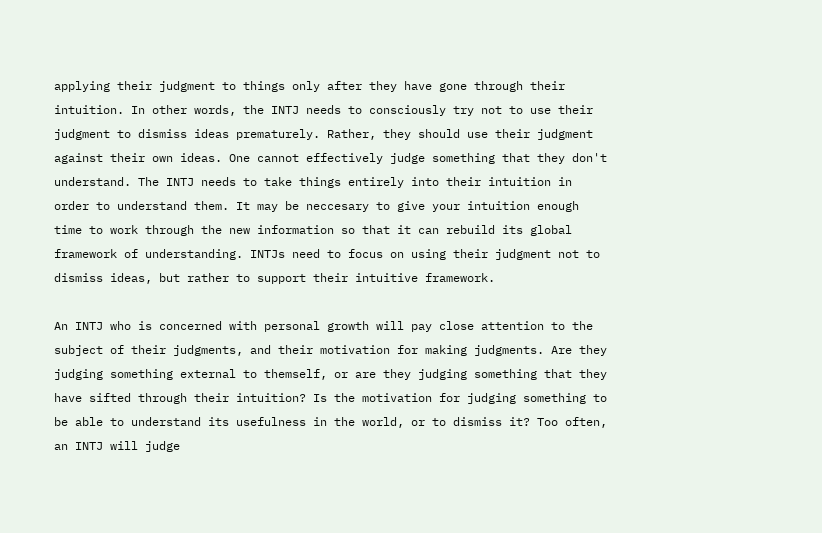applying their judgment to things only after they have gone through their intuition. In other words, the INTJ needs to consciously try not to use their judgment to dismiss ideas prematurely. Rather, they should use their judgment against their own ideas. One cannot effectively judge something that they don't understand. The INTJ needs to take things entirely into their intuition in order to understand them. It may be neccesary to give your intuition enough time to work through the new information so that it can rebuild its global framework of understanding. INTJs need to focus on using their judgment not to dismiss ideas, but rather to support their intuitive framework.

An INTJ who is concerned with personal growth will pay close attention to the subject of their judgments, and their motivation for making judgments. Are they judging something external to themself, or are they judging something that they have sifted through their intuition? Is the motivation for judging something to be able to understand its usefulness in the world, or to dismiss it? Too often, an INTJ will judge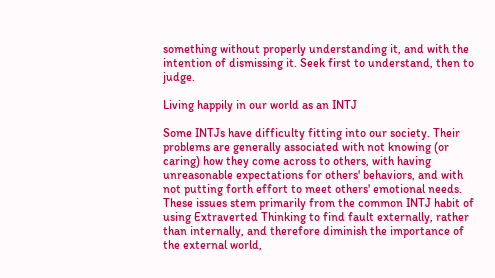something without properly understanding it, and with the intention of dismissing it. Seek first to understand, then to judge.

Living happily in our world as an INTJ

Some INTJs have difficulty fitting into our society. Their problems are generally associated with not knowing (or caring) how they come across to others, with having unreasonable expectations for others' behaviors, and with not putting forth effort to meet others' emotional needs. These issues stem primarily from the common INTJ habit of using Extraverted Thinking to find fault externally, rather than internally, and therefore diminish the importance of the external world,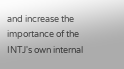and increase the importance of the INTJ's own internal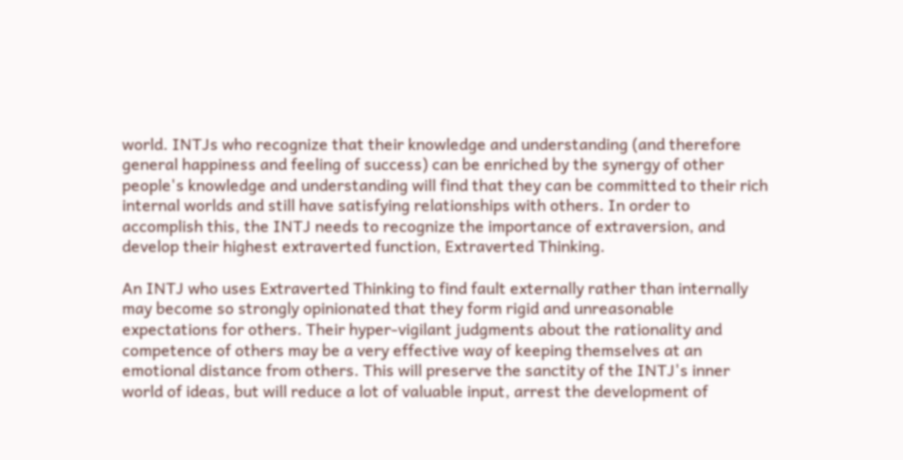world. INTJs who recognize that their knowledge and understanding (and therefore general happiness and feeling of success) can be enriched by the synergy of other people's knowledge and understanding will find that they can be committed to their rich internal worlds and still have satisfying relationships with others. In order to accomplish this, the INTJ needs to recognize the importance of extraversion, and develop their highest extraverted function, Extraverted Thinking.

An INTJ who uses Extraverted Thinking to find fault externally rather than internally may become so strongly opinionated that they form rigid and unreasonable expectations for others. Their hyper-vigilant judgments about the rationality and competence of others may be a very effective way of keeping themselves at an emotional distance from others. This will preserve the sanctity of the INTJ's inner world of ideas, but will reduce a lot of valuable input, arrest the development of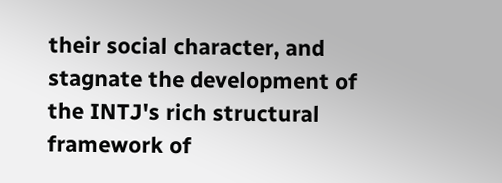their social character, and stagnate the development of the INTJ's rich structural framework of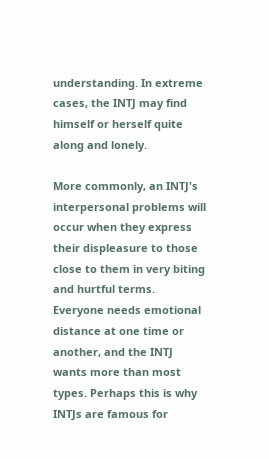understanding. In extreme cases, the INTJ may find himself or herself quite along and lonely.

More commonly, an INTJ's interpersonal problems will occur when they express their displeasure to those close to them in very biting and hurtful terms. Everyone needs emotional distance at one time or another, and the INTJ wants more than most types. Perhaps this is why INTJs are famous for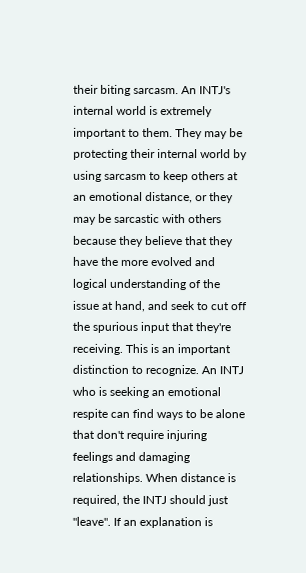their biting sarcasm. An INTJ's internal world is extremely important to them. They may be protecting their internal world by using sarcasm to keep others at an emotional distance, or they may be sarcastic with others because they believe that they have the more evolved and logical understanding of the issue at hand, and seek to cut off the spurious input that they're receiving. This is an important distinction to recognize. An INTJ who is seeking an emotional respite can find ways to be alone that don't require injuring feelings and damaging relationships. When distance is required, the INTJ should just "leave". If an explanation is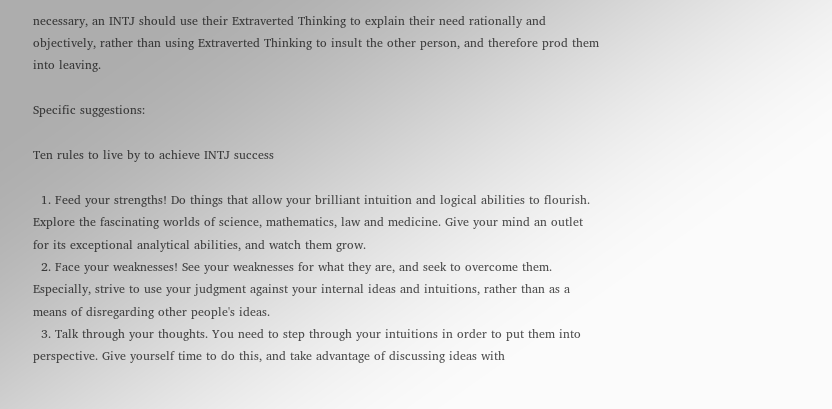necessary, an INTJ should use their Extraverted Thinking to explain their need rationally and objectively, rather than using Extraverted Thinking to insult the other person, and therefore prod them into leaving.

Specific suggestions:

Ten rules to live by to achieve INTJ success

  1. Feed your strengths! Do things that allow your brilliant intuition and logical abilities to flourish. Explore the fascinating worlds of science, mathematics, law and medicine. Give your mind an outlet for its exceptional analytical abilities, and watch them grow.
  2. Face your weaknesses! See your weaknesses for what they are, and seek to overcome them. Especially, strive to use your judgment against your internal ideas and intuitions, rather than as a means of disregarding other people's ideas.
  3. Talk through your thoughts. You need to step through your intuitions in order to put them into perspective. Give yourself time to do this, and take advantage of discussing ideas with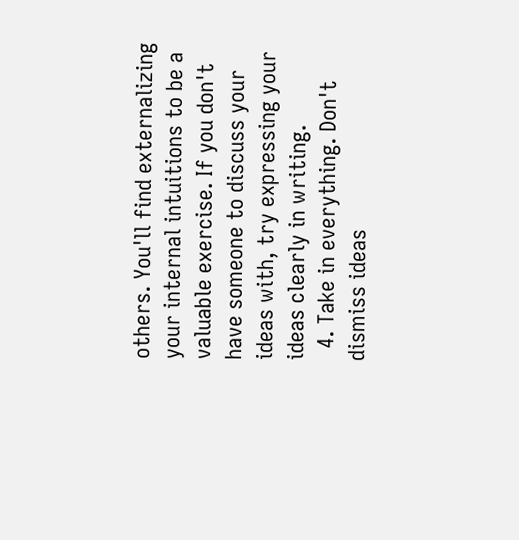others. You'll find externalizing your internal intuitions to be a valuable exercise. If you don't have someone to discuss your ideas with, try expressing your ideas clearly in writing.
  4. Take in everything. Don't dismiss ideas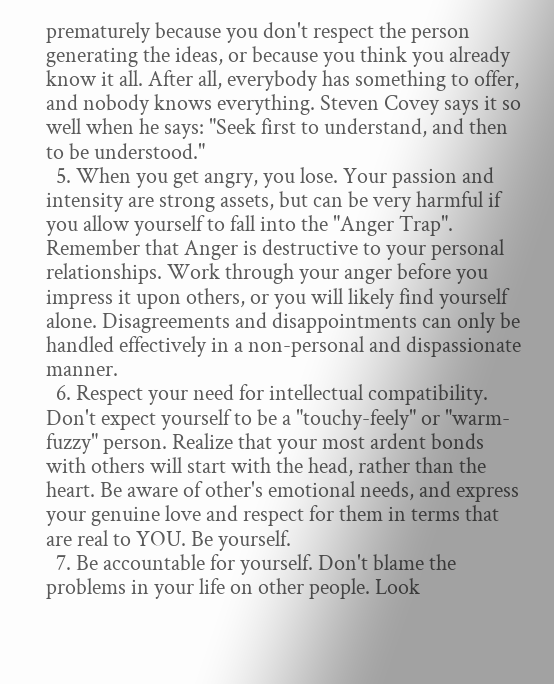prematurely because you don't respect the person generating the ideas, or because you think you already know it all. After all, everybody has something to offer, and nobody knows everything. Steven Covey says it so well when he says: "Seek first to understand, and then to be understood."
  5. When you get angry, you lose. Your passion and intensity are strong assets, but can be very harmful if you allow yourself to fall into the "Anger Trap". Remember that Anger is destructive to your personal relationships. Work through your anger before you impress it upon others, or you will likely find yourself alone. Disagreements and disappointments can only be handled effectively in a non-personal and dispassionate manner.
  6. Respect your need for intellectual compatibility. Don't expect yourself to be a "touchy-feely" or "warm-fuzzy" person. Realize that your most ardent bonds with others will start with the head, rather than the heart. Be aware of other's emotional needs, and express your genuine love and respect for them in terms that are real to YOU. Be yourself.
  7. Be accountable for yourself. Don't blame the problems in your life on other people. Look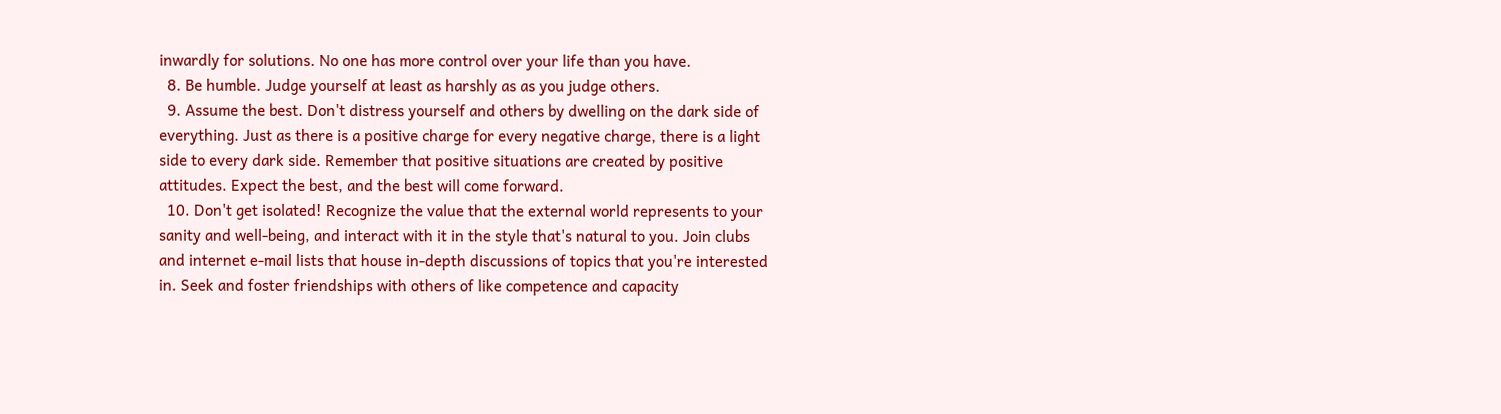inwardly for solutions. No one has more control over your life than you have.
  8. Be humble. Judge yourself at least as harshly as as you judge others.
  9. Assume the best. Don't distress yourself and others by dwelling on the dark side of everything. Just as there is a positive charge for every negative charge, there is a light side to every dark side. Remember that positive situations are created by positive attitudes. Expect the best, and the best will come forward.
  10. Don't get isolated! Recognize the value that the external world represents to your sanity and well-being, and interact with it in the style that's natural to you. Join clubs and internet e-mail lists that house in-depth discussions of topics that you're interested in. Seek and foster friendships with others of like competence and capacity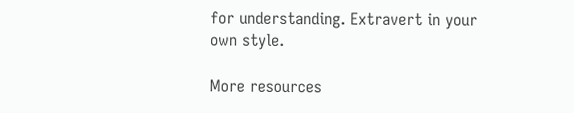for understanding. Extravert in your own style.

More resources